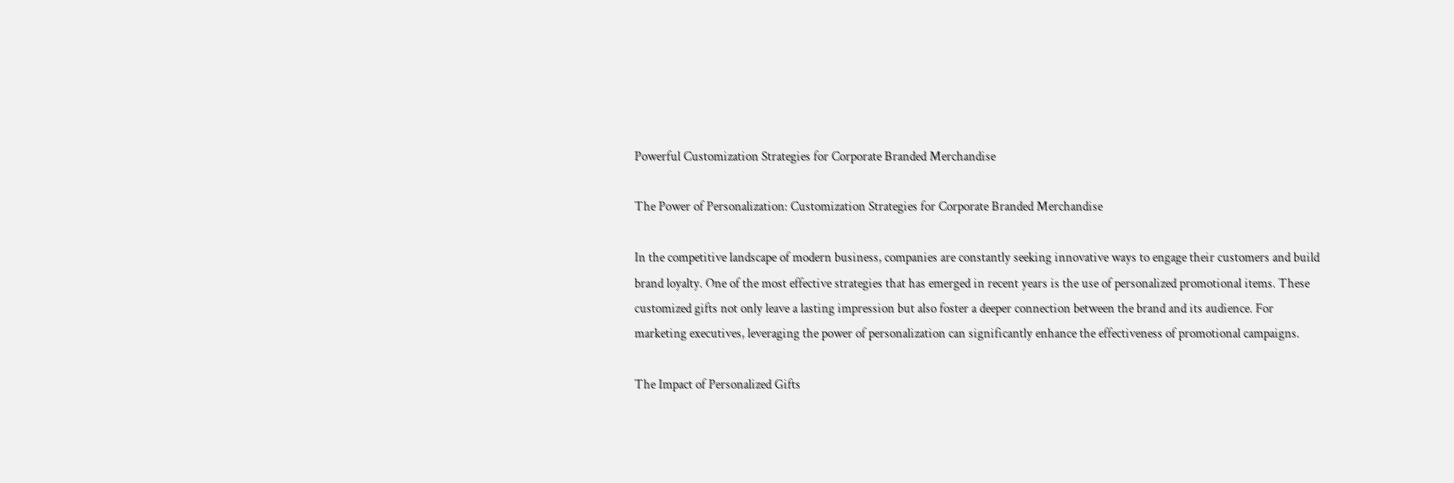Powerful Customization Strategies for Corporate Branded Merchandise

The Power of Personalization: Customization Strategies for Corporate Branded Merchandise

In the competitive landscape of modern business, companies are constantly seeking innovative ways to engage their customers and build brand loyalty. One of the most effective strategies that has emerged in recent years is the use of personalized promotional items. These customized gifts not only leave a lasting impression but also foster a deeper connection between the brand and its audience. For marketing executives, leveraging the power of personalization can significantly enhance the effectiveness of promotional campaigns.

The Impact of Personalized Gifts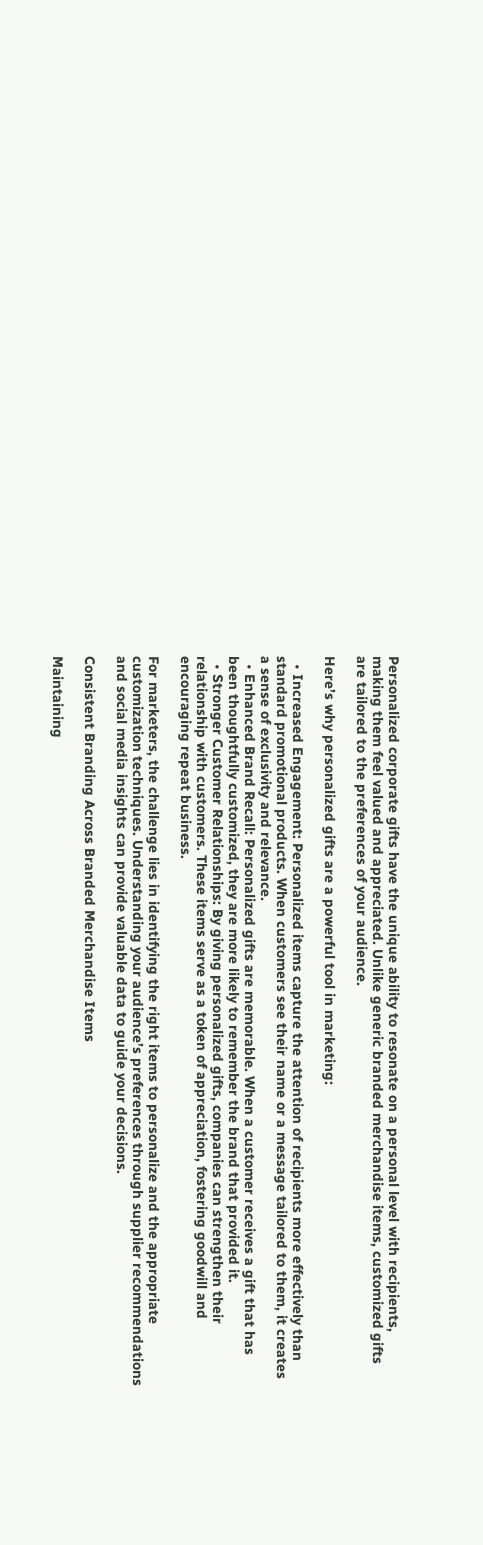Personalized corporate gifts have the unique ability to resonate on a personal level with recipients, making them feel valued and appreciated. Unlike generic branded merchandise items, customized gifts are tailored to the preferences of your audience.

Here’s why personalized gifts are a powerful tool in marketing:

  • Increased Engagement: Personalized items capture the attention of recipients more effectively than standard promotional products. When customers see their name or a message tailored to them, it creates a sense of exclusivity and relevance.
  • Enhanced Brand Recall: Personalized gifts are memorable. When a customer receives a gift that has been thoughtfully customized, they are more likely to remember the brand that provided it.
  • Stronger Customer Relationships: By giving personalized gifts, companies can strengthen their relationship with customers. These items serve as a token of appreciation, fostering goodwill and encouraging repeat business.

For marketers, the challenge lies in identifying the right items to personalize and the appropriate customization techniques. Understanding your audience’s preferences through supplier recommendations and social media insights can provide valuable data to guide your decisions.

Consistent Branding Across Branded Merchandise Items

Maintaining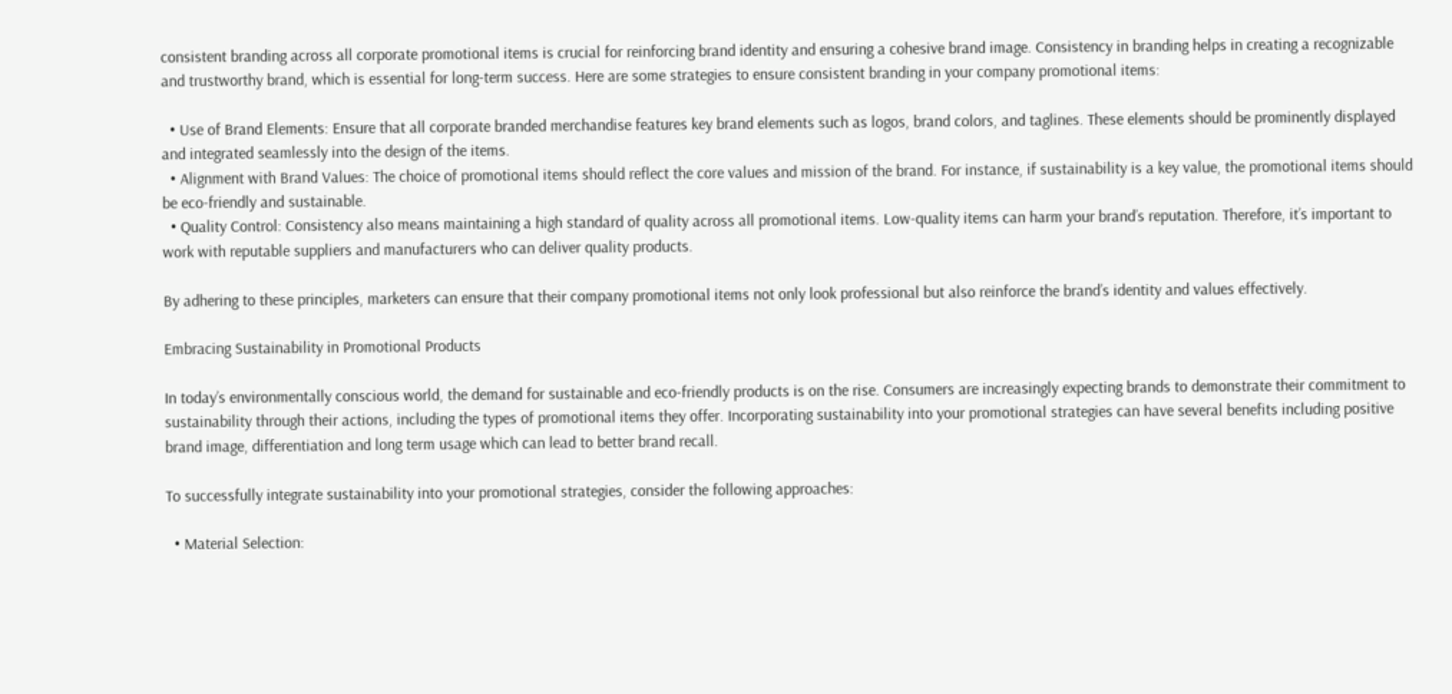consistent branding across all corporate promotional items is crucial for reinforcing brand identity and ensuring a cohesive brand image. Consistency in branding helps in creating a recognizable and trustworthy brand, which is essential for long-term success. Here are some strategies to ensure consistent branding in your company promotional items:

  • Use of Brand Elements: Ensure that all corporate branded merchandise features key brand elements such as logos, brand colors, and taglines. These elements should be prominently displayed and integrated seamlessly into the design of the items.
  • Alignment with Brand Values: The choice of promotional items should reflect the core values and mission of the brand. For instance, if sustainability is a key value, the promotional items should be eco-friendly and sustainable.
  • Quality Control: Consistency also means maintaining a high standard of quality across all promotional items. Low-quality items can harm your brand’s reputation. Therefore, it’s important to work with reputable suppliers and manufacturers who can deliver quality products.

By adhering to these principles, marketers can ensure that their company promotional items not only look professional but also reinforce the brand’s identity and values effectively.

Embracing Sustainability in Promotional Products

In today’s environmentally conscious world, the demand for sustainable and eco-friendly products is on the rise. Consumers are increasingly expecting brands to demonstrate their commitment to sustainability through their actions, including the types of promotional items they offer. Incorporating sustainability into your promotional strategies can have several benefits including positive brand image, differentiation and long term usage which can lead to better brand recall.

To successfully integrate sustainability into your promotional strategies, consider the following approaches:

  • Material Selection: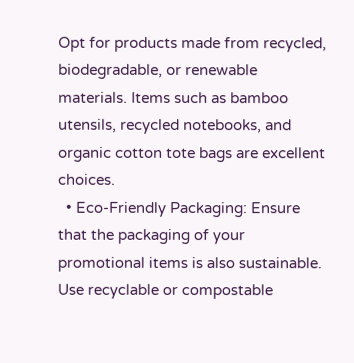Opt for products made from recycled, biodegradable, or renewable materials. Items such as bamboo utensils, recycled notebooks, and organic cotton tote bags are excellent choices.
  • Eco-Friendly Packaging: Ensure that the packaging of your promotional items is also sustainable. Use recyclable or compostable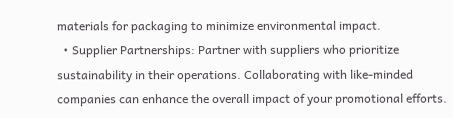materials for packaging to minimize environmental impact.
  • Supplier Partnerships: Partner with suppliers who prioritize sustainability in their operations. Collaborating with like-minded companies can enhance the overall impact of your promotional efforts.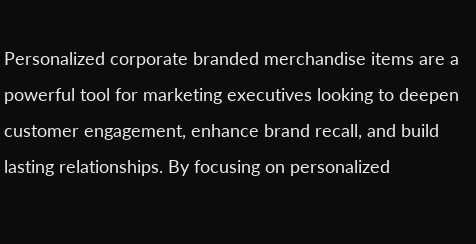Personalized corporate branded merchandise items are a powerful tool for marketing executives looking to deepen customer engagement, enhance brand recall, and build lasting relationships. By focusing on personalized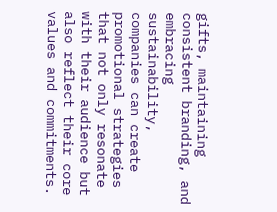gifts, maintaining consistent branding, and embracing sustainability, companies can create promotional strategies that not only resonate with their audience but also reflect their core values and commitments.